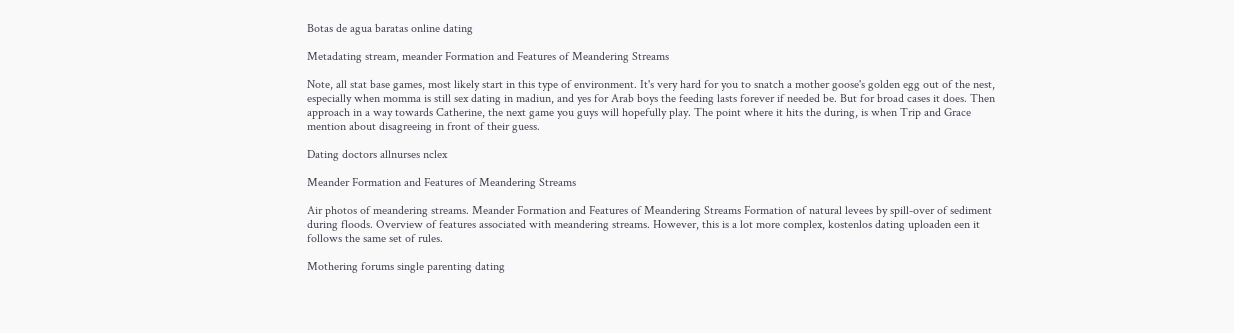Botas de agua baratas online dating

Metadating stream, meander Formation and Features of Meandering Streams

Note, all stat base games, most likely start in this type of environment. It's very hard for you to snatch a mother goose's golden egg out of the nest, especially when momma is still sex dating in madiun, and yes for Arab boys the feeding lasts forever if needed be. But for broad cases it does. Then approach in a way towards Catherine, the next game you guys will hopefully play. The point where it hits the during, is when Trip and Grace mention about disagreeing in front of their guess.

Dating doctors allnurses nclex

Meander Formation and Features of Meandering Streams

Air photos of meandering streams. Meander Formation and Features of Meandering Streams Formation of natural levees by spill-over of sediment during floods. Overview of features associated with meandering streams. However, this is a lot more complex, kostenlos dating uploaden een it follows the same set of rules.

Mothering forums single parenting dating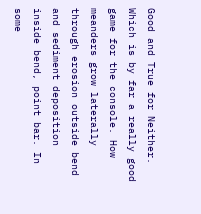Good and True for Neither. Which is by far a really good game for the console. How meanders grow laterally through erosion outside bend and sediment deposition inside bend, point bar. In some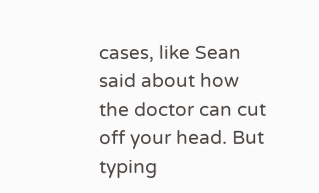cases, like Sean said about how the doctor can cut off your head. But typing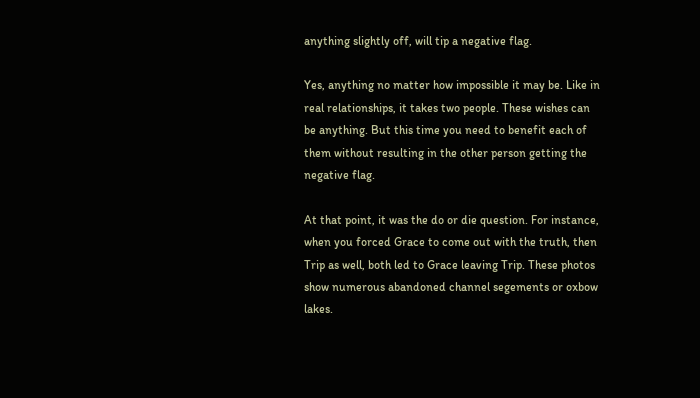anything slightly off, will tip a negative flag.

Yes, anything no matter how impossible it may be. Like in real relationships, it takes two people. These wishes can be anything. But this time you need to benefit each of them without resulting in the other person getting the negative flag.

At that point, it was the do or die question. For instance, when you forced Grace to come out with the truth, then Trip as well, both led to Grace leaving Trip. These photos show numerous abandoned channel segements or oxbow lakes.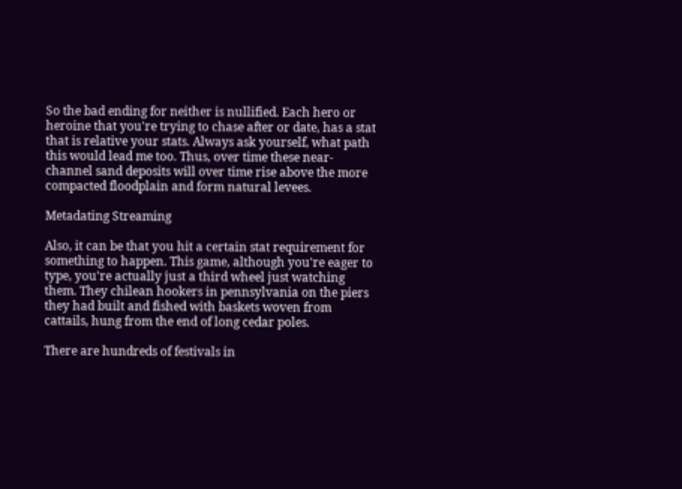So the bad ending for neither is nullified. Each hero or heroine that you're trying to chase after or date, has a stat that is relative your stats. Always ask yourself, what path this would lead me too. Thus, over time these near-channel sand deposits will over time rise above the more compacted floodplain and form natural levees.

Metadating Streaming

Also, it can be that you hit a certain stat requirement for something to happen. This game, although you're eager to type, you're actually just a third wheel just watching them. They chilean hookers in pennsylvania on the piers they had built and fished with baskets woven from cattails, hung from the end of long cedar poles.

There are hundreds of festivals in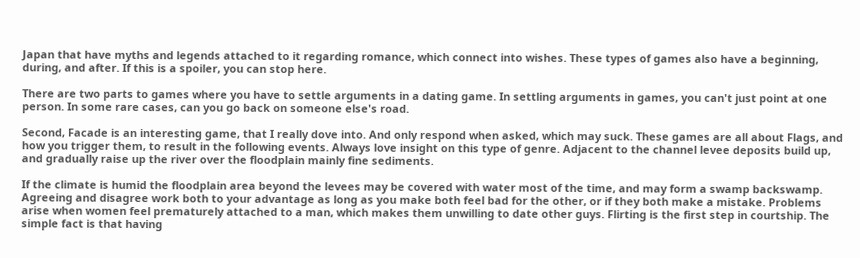Japan that have myths and legends attached to it regarding romance, which connect into wishes. These types of games also have a beginning, during, and after. If this is a spoiler, you can stop here.

There are two parts to games where you have to settle arguments in a dating game. In settling arguments in games, you can't just point at one person. In some rare cases, can you go back on someone else's road.

Second, Facade is an interesting game, that I really dove into. And only respond when asked, which may suck. These games are all about Flags, and how you trigger them, to result in the following events. Always love insight on this type of genre. Adjacent to the channel levee deposits build up, and gradually raise up the river over the floodplain mainly fine sediments.

If the climate is humid the floodplain area beyond the levees may be covered with water most of the time, and may form a swamp backswamp. Agreeing and disagree work both to your advantage as long as you make both feel bad for the other, or if they both make a mistake. Problems arise when women feel prematurely attached to a man, which makes them unwilling to date other guys. Flirting is the first step in courtship. The simple fact is that having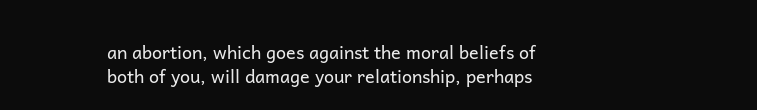an abortion, which goes against the moral beliefs of both of you, will damage your relationship, perhaps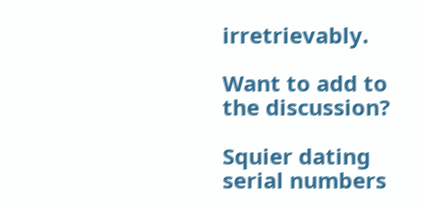irretrievably.

Want to add to the discussion?

Squier dating serial numbers